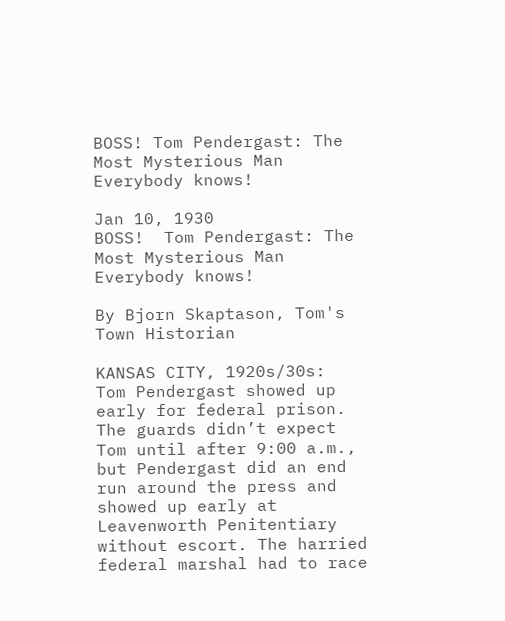BOSS! Tom Pendergast: The Most Mysterious Man Everybody knows!

Jan 10, 1930
BOSS!  Tom Pendergast: The Most Mysterious Man Everybody knows!

By Bjorn Skaptason, Tom's Town Historian

KANSAS CITY, 1920s/30s:  Tom Pendergast showed up early for federal prison. The guards didn’t expect Tom until after 9:00 a.m., but Pendergast did an end run around the press and showed up early at Leavenworth Penitentiary without escort. The harried federal marshal had to race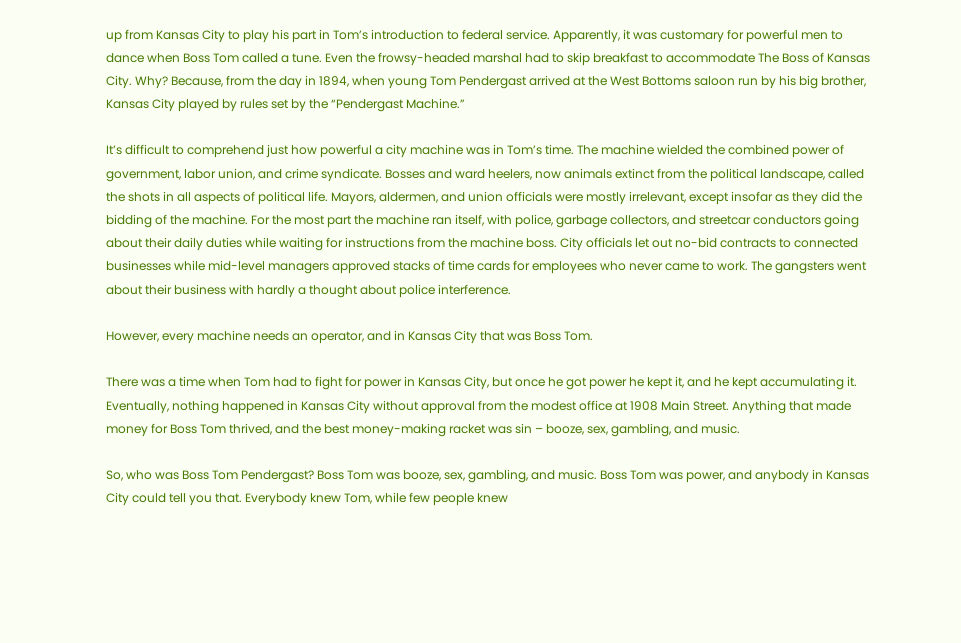up from Kansas City to play his part in Tom’s introduction to federal service. Apparently, it was customary for powerful men to dance when Boss Tom called a tune. Even the frowsy-headed marshal had to skip breakfast to accommodate The Boss of Kansas City. Why? Because, from the day in 1894, when young Tom Pendergast arrived at the West Bottoms saloon run by his big brother, Kansas City played by rules set by the “Pendergast Machine.”

It’s difficult to comprehend just how powerful a city machine was in Tom’s time. The machine wielded the combined power of government, labor union, and crime syndicate. Bosses and ward heelers, now animals extinct from the political landscape, called the shots in all aspects of political life. Mayors, aldermen, and union officials were mostly irrelevant, except insofar as they did the bidding of the machine. For the most part the machine ran itself, with police, garbage collectors, and streetcar conductors going about their daily duties while waiting for instructions from the machine boss. City officials let out no-bid contracts to connected businesses while mid-level managers approved stacks of time cards for employees who never came to work. The gangsters went about their business with hardly a thought about police interference.

However, every machine needs an operator, and in Kansas City that was Boss Tom.

There was a time when Tom had to fight for power in Kansas City, but once he got power he kept it, and he kept accumulating it. Eventually, nothing happened in Kansas City without approval from the modest office at 1908 Main Street. Anything that made money for Boss Tom thrived, and the best money-making racket was sin – booze, sex, gambling, and music.

So, who was Boss Tom Pendergast? Boss Tom was booze, sex, gambling, and music. Boss Tom was power, and anybody in Kansas City could tell you that. Everybody knew Tom, while few people knew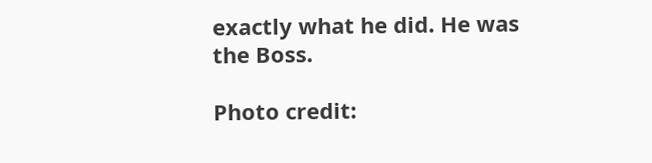exactly what he did. He was the Boss.

Photo credit: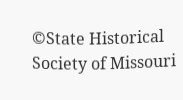©State Historical Society of Missouri